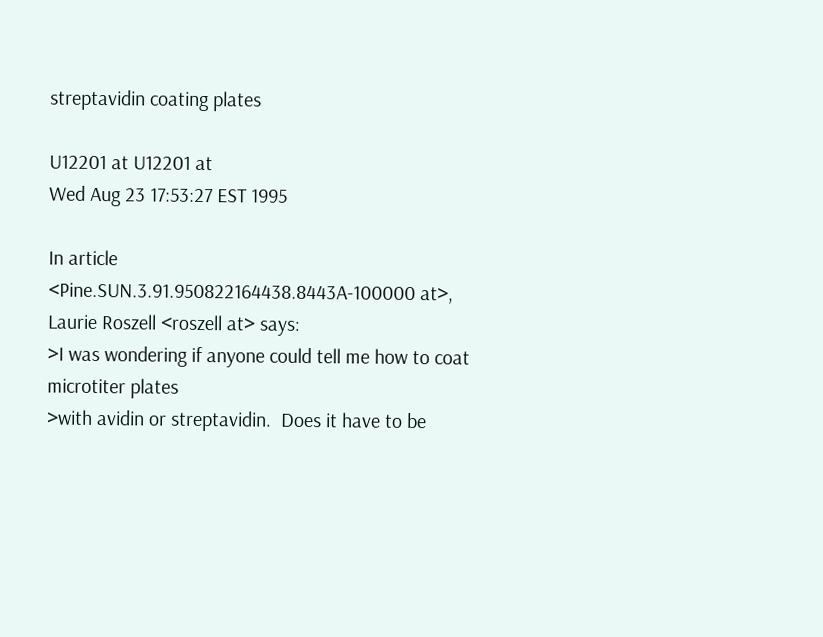streptavidin coating plates

U12201 at U12201 at
Wed Aug 23 17:53:27 EST 1995

In article <Pine.SUN.3.91.950822164438.8443A-100000 at>, Laurie Roszell <roszell at> says:
>I was wondering if anyone could tell me how to coat microtiter plates
>with avidin or streptavidin.  Does it have to be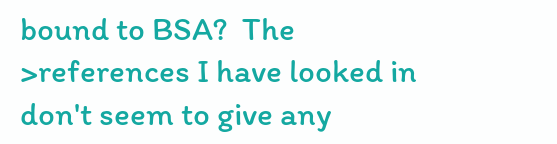bound to BSA?  The
>references I have looked in don't seem to give any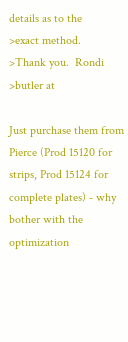details as to the
>exact method.
>Thank you.  Rondi
>butler at

Just purchase them from Pierce (Prod 15120 for strips, Prod 15124 for
complete plates) - why bother with the optimization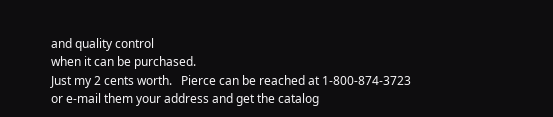and quality control
when it can be purchased.
Just my 2 cents worth.   Pierce can be reached at 1-800-874-3723
or e-mail them your address and get the catalog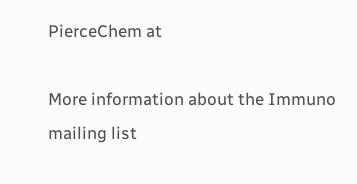PierceChem at

More information about the Immuno mailing list